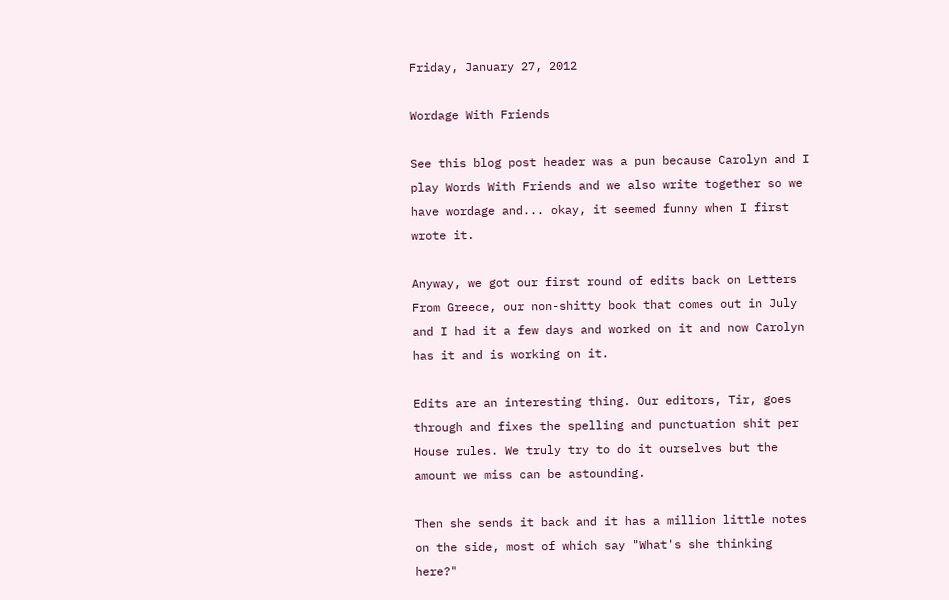Friday, January 27, 2012

Wordage With Friends

See this blog post header was a pun because Carolyn and I play Words With Friends and we also write together so we have wordage and... okay, it seemed funny when I first wrote it.

Anyway, we got our first round of edits back on Letters From Greece, our non-shitty book that comes out in July and I had it a few days and worked on it and now Carolyn has it and is working on it.

Edits are an interesting thing. Our editors, Tir, goes through and fixes the spelling and punctuation shit per House rules. We truly try to do it ourselves but the amount we miss can be astounding.

Then she sends it back and it has a million little notes on the side, most of which say "What's she thinking here?"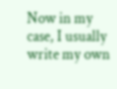Now in my case, I usually write my own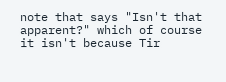note that says "Isn't that apparent?" which of course it isn't because Tir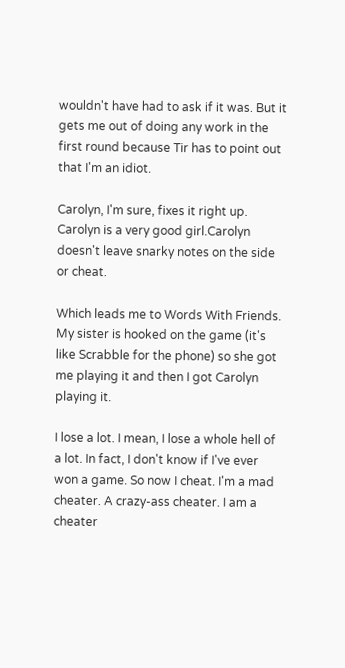wouldn't have had to ask if it was. But it gets me out of doing any work in the first round because Tir has to point out that I'm an idiot.

Carolyn, I'm sure, fixes it right up. Carolyn is a very good girl.Carolyn doesn't leave snarky notes on the side or cheat.

Which leads me to Words With Friends. My sister is hooked on the game (it's like Scrabble for the phone) so she got me playing it and then I got Carolyn playing it.

I lose a lot. I mean, I lose a whole hell of a lot. In fact, I don't know if I've ever won a game. So now I cheat. I'm a mad cheater. A crazy-ass cheater. I am a cheater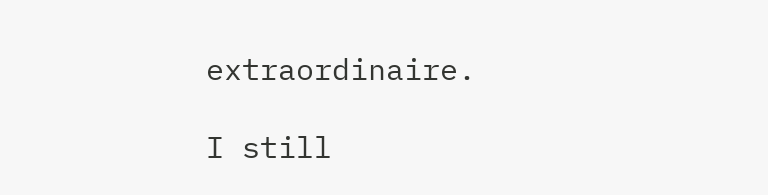extraordinaire.

I still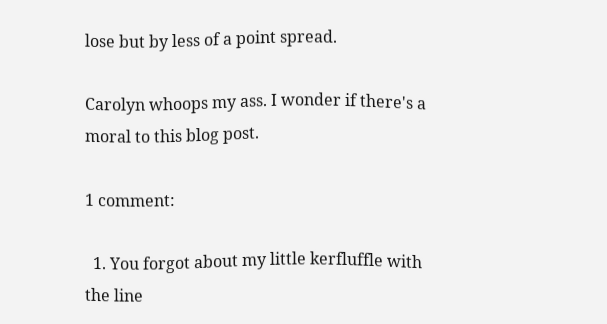lose but by less of a point spread.

Carolyn whoops my ass. I wonder if there's a moral to this blog post.

1 comment:

  1. You forgot about my little kerfluffle with the line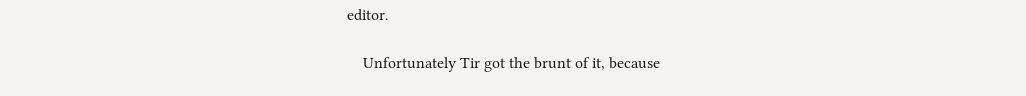editor.

    Unfortunately Tir got the brunt of it, because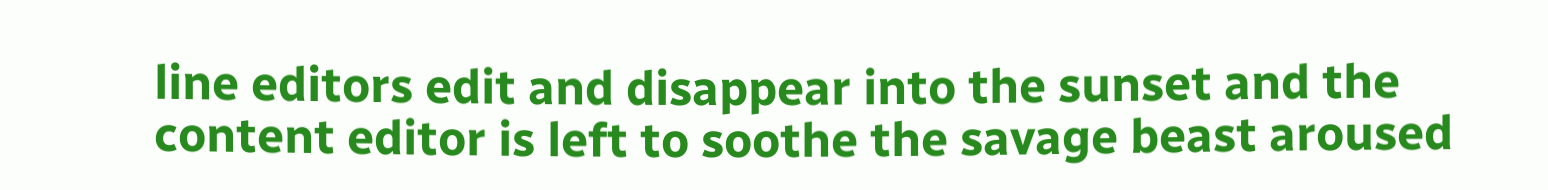line editors edit and disappear into the sunset and the content editor is left to soothe the savage beast aroused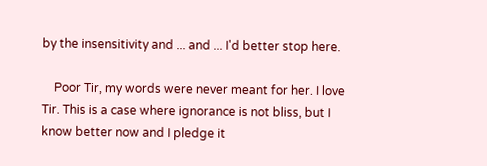by the insensitivity and ... and ... I'd better stop here.

    Poor Tir, my words were never meant for her. I love Tir. This is a case where ignorance is not bliss, but I know better now and I pledge it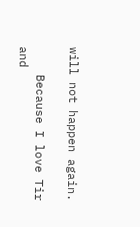will not happen again.

    Because I love Tir and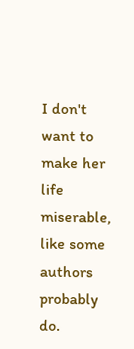I don't want to make her life miserable, like some authors probably do.